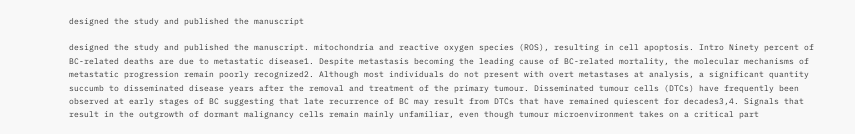designed the study and published the manuscript

designed the study and published the manuscript. mitochondria and reactive oxygen species (ROS), resulting in cell apoptosis. Intro Ninety percent of BC-related deaths are due to metastatic disease1. Despite metastasis becoming the leading cause of BC-related mortality, the molecular mechanisms of metastatic progression remain poorly recognized2. Although most individuals do not present with overt metastases at analysis, a significant quantity succumb to disseminated disease years after the removal and treatment of the primary tumour. Disseminated tumour cells (DTCs) have frequently been observed at early stages of BC suggesting that late recurrence of BC may result from DTCs that have remained quiescent for decades3,4. Signals that result in the outgrowth of dormant malignancy cells remain mainly unfamiliar, even though tumour microenvironment takes on a critical part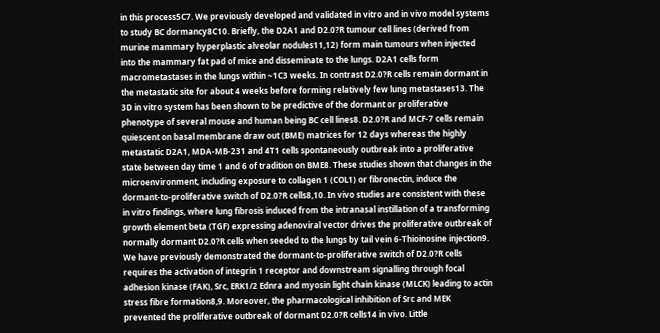in this process5C7. We previously developed and validated in vitro and in vivo model systems to study BC dormancy8C10. Briefly, the D2A1 and D2.0?R tumour cell lines (derived from murine mammary hyperplastic alveolar nodules11,12) form main tumours when injected into the mammary fat pad of mice and disseminate to the lungs. D2A1 cells form macrometastases in the lungs within ~1C3 weeks. In contrast D2.0?R cells remain dormant in the metastatic site for about 4 weeks before forming relatively few lung metastases13. The 3D in vitro system has been shown to be predictive of the dormant or proliferative phenotype of several mouse and human being BC cell lines8. D2.0?R and MCF-7 cells remain quiescent on basal membrane draw out (BME) matrices for 12 days whereas the highly metastatic D2A1, MDA-MB-231 and 4T1 cells spontaneously outbreak into a proliferative state between day time 1 and 6 of tradition on BME8. These studies shown that changes in the microenvironment, including exposure to collagen 1 (COL1) or fibronectin, induce the dormant-to-proliferative switch of D2.0?R cells8,10. In vivo studies are consistent with these in vitro findings, where lung fibrosis induced from the intranasal instillation of a transforming growth element beta (TGF) expressing adenoviral vector drives the proliferative outbreak of normally dormant D2.0?R cells when seeded to the lungs by tail vein 6-Thioinosine injection9. We have previously demonstrated the dormant-to-proliferative switch of D2.0?R cells requires the activation of integrin 1 receptor and downstream signalling through focal adhesion kinase (FAK), Src, ERK1/2 Ednra and myosin light chain kinase (MLCK) leading to actin stress fibre formation8,9. Moreover, the pharmacological inhibition of Src and MEK prevented the proliferative outbreak of dormant D2.0?R cells14 in vivo. Little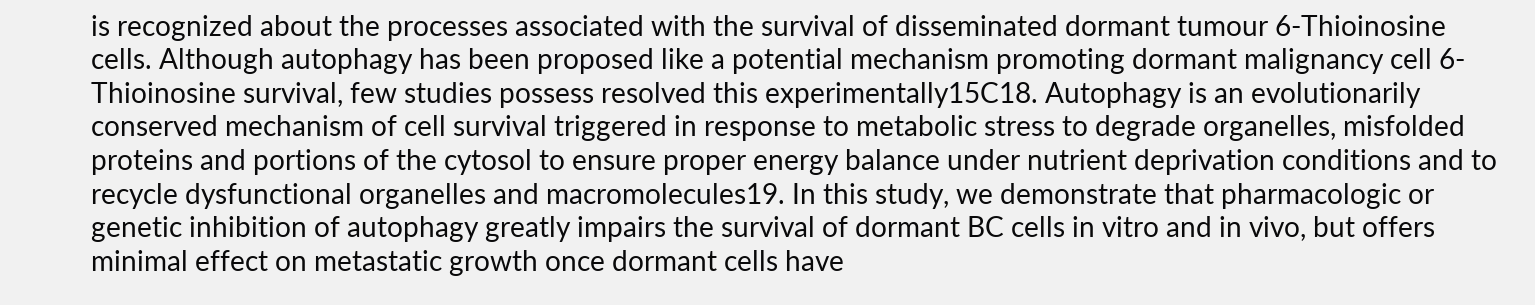is recognized about the processes associated with the survival of disseminated dormant tumour 6-Thioinosine cells. Although autophagy has been proposed like a potential mechanism promoting dormant malignancy cell 6-Thioinosine survival, few studies possess resolved this experimentally15C18. Autophagy is an evolutionarily conserved mechanism of cell survival triggered in response to metabolic stress to degrade organelles, misfolded proteins and portions of the cytosol to ensure proper energy balance under nutrient deprivation conditions and to recycle dysfunctional organelles and macromolecules19. In this study, we demonstrate that pharmacologic or genetic inhibition of autophagy greatly impairs the survival of dormant BC cells in vitro and in vivo, but offers minimal effect on metastatic growth once dormant cells have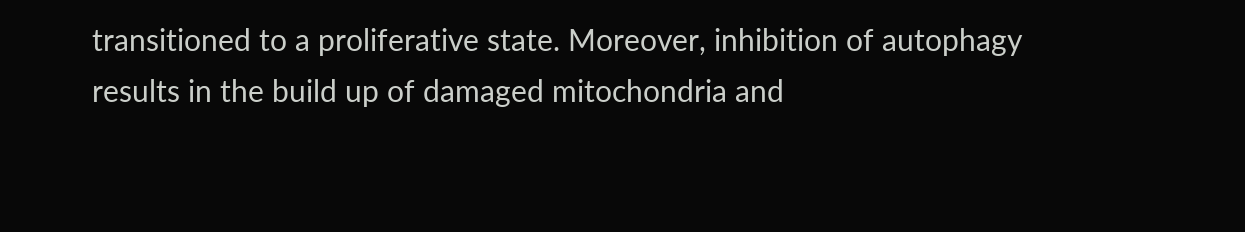transitioned to a proliferative state. Moreover, inhibition of autophagy results in the build up of damaged mitochondria and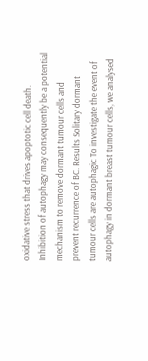oxidative stress that drives apoptotic cell death. Inhibition of autophagy may consequently be a potential mechanism to remove dormant tumour cells and prevent recurrence of BC. Results Solitary dormant tumour cells are autophagic To investigate the event of autophagy in dormant breast tumour cells, we analysed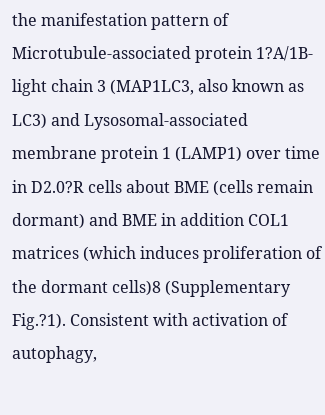the manifestation pattern of Microtubule-associated protein 1?A/1B-light chain 3 (MAP1LC3, also known as LC3) and Lysosomal-associated membrane protein 1 (LAMP1) over time in D2.0?R cells about BME (cells remain dormant) and BME in addition COL1 matrices (which induces proliferation of the dormant cells)8 (Supplementary Fig.?1). Consistent with activation of autophagy,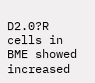D2.0?R cells in BME showed increased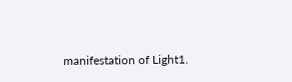manifestation of Light1.